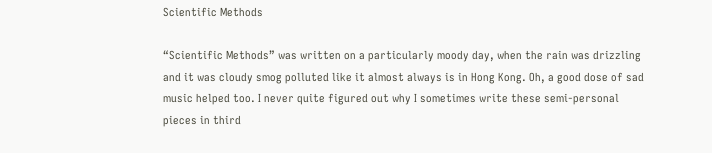Scientific Methods

“Scientific Methods” was written on a particularly moody day, when the rain was drizzling and it was cloudy smog polluted like it almost always is in Hong Kong. Oh, a good dose of sad music helped too. I never quite figured out why I sometimes write these semi-personal pieces in third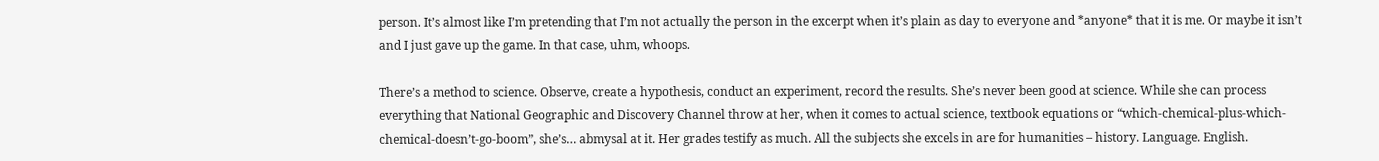person. It’s almost like I’m pretending that I’m not actually the person in the excerpt when it’s plain as day to everyone and *anyone* that it is me. Or maybe it isn’t and I just gave up the game. In that case, uhm, whoops.

There’s a method to science. Observe, create a hypothesis, conduct an experiment, record the results. She’s never been good at science. While she can process everything that National Geographic and Discovery Channel throw at her, when it comes to actual science, textbook equations or “which-chemical-plus-which-chemical-doesn’t-go-boom”, she’s… abmysal at it. Her grades testify as much. All the subjects she excels in are for humanities – history. Language. English.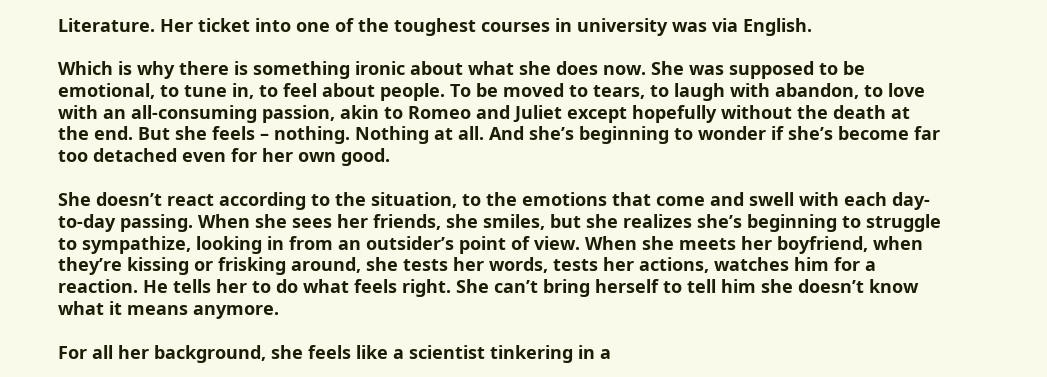Literature. Her ticket into one of the toughest courses in university was via English.

Which is why there is something ironic about what she does now. She was supposed to be emotional, to tune in, to feel about people. To be moved to tears, to laugh with abandon, to love with an all-consuming passion, akin to Romeo and Juliet except hopefully without the death at the end. But she feels – nothing. Nothing at all. And she’s beginning to wonder if she’s become far too detached even for her own good.

She doesn’t react according to the situation, to the emotions that come and swell with each day-to-day passing. When she sees her friends, she smiles, but she realizes she’s beginning to struggle to sympathize, looking in from an outsider’s point of view. When she meets her boyfriend, when they’re kissing or frisking around, she tests her words, tests her actions, watches him for a reaction. He tells her to do what feels right. She can’t bring herself to tell him she doesn’t know what it means anymore.

For all her background, she feels like a scientist tinkering in a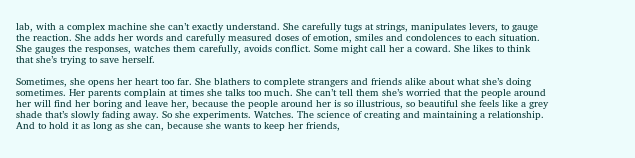lab, with a complex machine she can’t exactly understand. She carefully tugs at strings, manipulates levers, to gauge the reaction. She adds her words and carefully measured doses of emotion, smiles and condolences to each situation. She gauges the responses, watches them carefully, avoids conflict. Some might call her a coward. She likes to think that she’s trying to save herself.

Sometimes, she opens her heart too far. She blathers to complete strangers and friends alike about what she’s doing sometimes. Her parents complain at times she talks too much. She can’t tell them she’s worried that the people around her will find her boring and leave her, because the people around her is so illustrious, so beautiful she feels like a grey shade that’s slowly fading away. So she experiments. Watches. The science of creating and maintaining a relationship. And to hold it as long as she can, because she wants to keep her friends,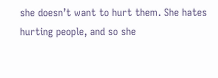she doesn’t want to hurt them. She hates hurting people, and so she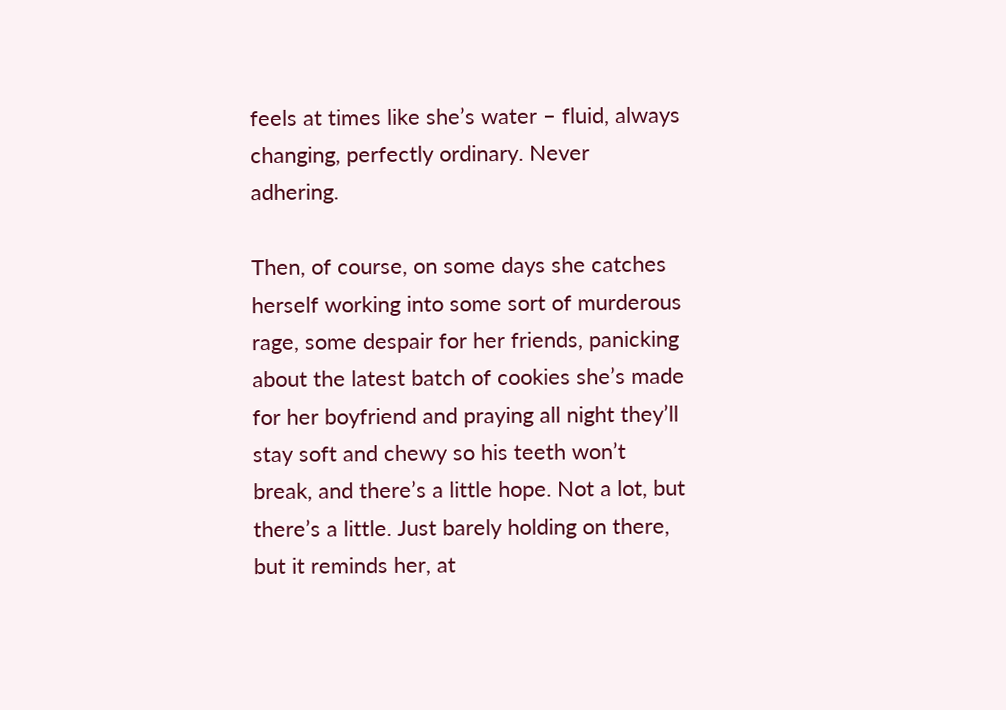feels at times like she’s water – fluid, always changing, perfectly ordinary. Never adhering.

Then, of course, on some days she catches herself working into some sort of murderous rage, some despair for her friends, panicking about the latest batch of cookies she’s made for her boyfriend and praying all night they’ll stay soft and chewy so his teeth won’t break, and there’s a little hope. Not a lot, but there’s a little. Just barely holding on there, but it reminds her, at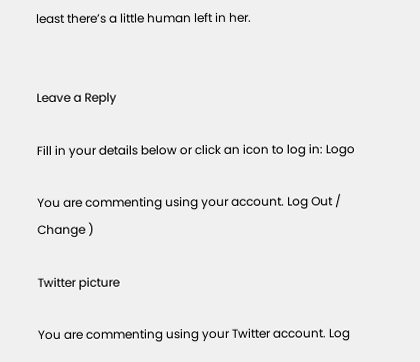least there’s a little human left in her.


Leave a Reply

Fill in your details below or click an icon to log in: Logo

You are commenting using your account. Log Out / Change )

Twitter picture

You are commenting using your Twitter account. Log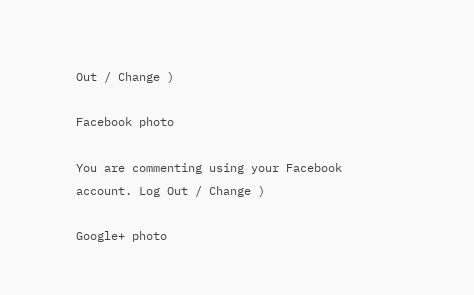Out / Change )

Facebook photo

You are commenting using your Facebook account. Log Out / Change )

Google+ photo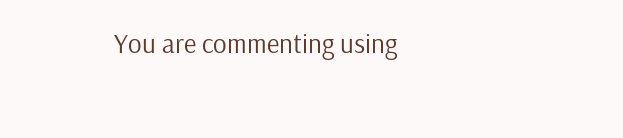You are commenting using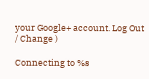your Google+ account. Log Out / Change )

Connecting to %s